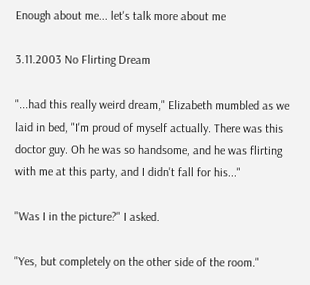Enough about me... let's talk more about me

3.11.2003 No Flirting Dream

"...had this really weird dream," Elizabeth mumbled as we laid in bed, "I'm proud of myself actually. There was this doctor guy. Oh he was so handsome, and he was flirting with me at this party, and I didn't fall for his..."

"Was I in the picture?" I asked.

"Yes, but completely on the other side of the room."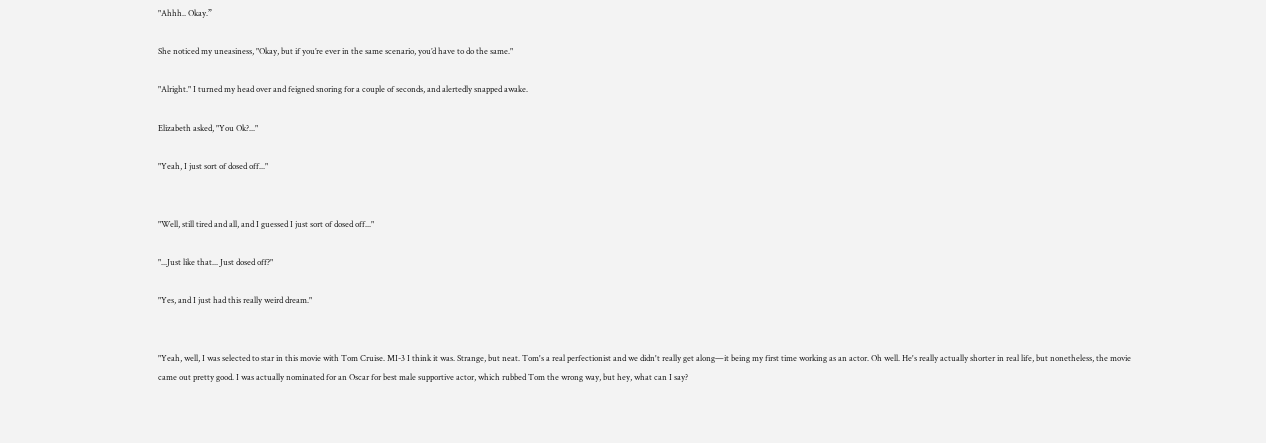"Ahhh.. Okay.”

She noticed my uneasiness, "Okay, but if you’re ever in the same scenario, you’d have to do the same."

"Alright." I turned my head over and feigned snoring for a couple of seconds, and alertedly snapped awake.

Elizabeth asked, "You Ok?..."

"Yeah, I just sort of dosed off..."


"Well, still tired and all, and I guessed I just sort of dosed off..."

"...Just like that... Just dosed off?"

"Yes, and I just had this really weird dream."


"Yeah, well, I was selected to star in this movie with Tom Cruise. MI-3 I think it was. Strange, but neat. Tom's a real perfectionist and we didn't really get along—it being my first time working as an actor. Oh well. He's really actually shorter in real life, but nonetheless, the movie came out pretty good. I was actually nominated for an Oscar for best male supportive actor, which rubbed Tom the wrong way, but hey, what can I say?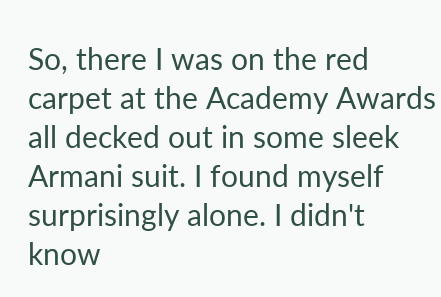So, there I was on the red carpet at the Academy Awards all decked out in some sleek Armani suit. I found myself surprisingly alone. I didn't know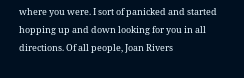where you were. I sort of panicked and started hopping up and down looking for you in all directions. Of all people, Joan Rivers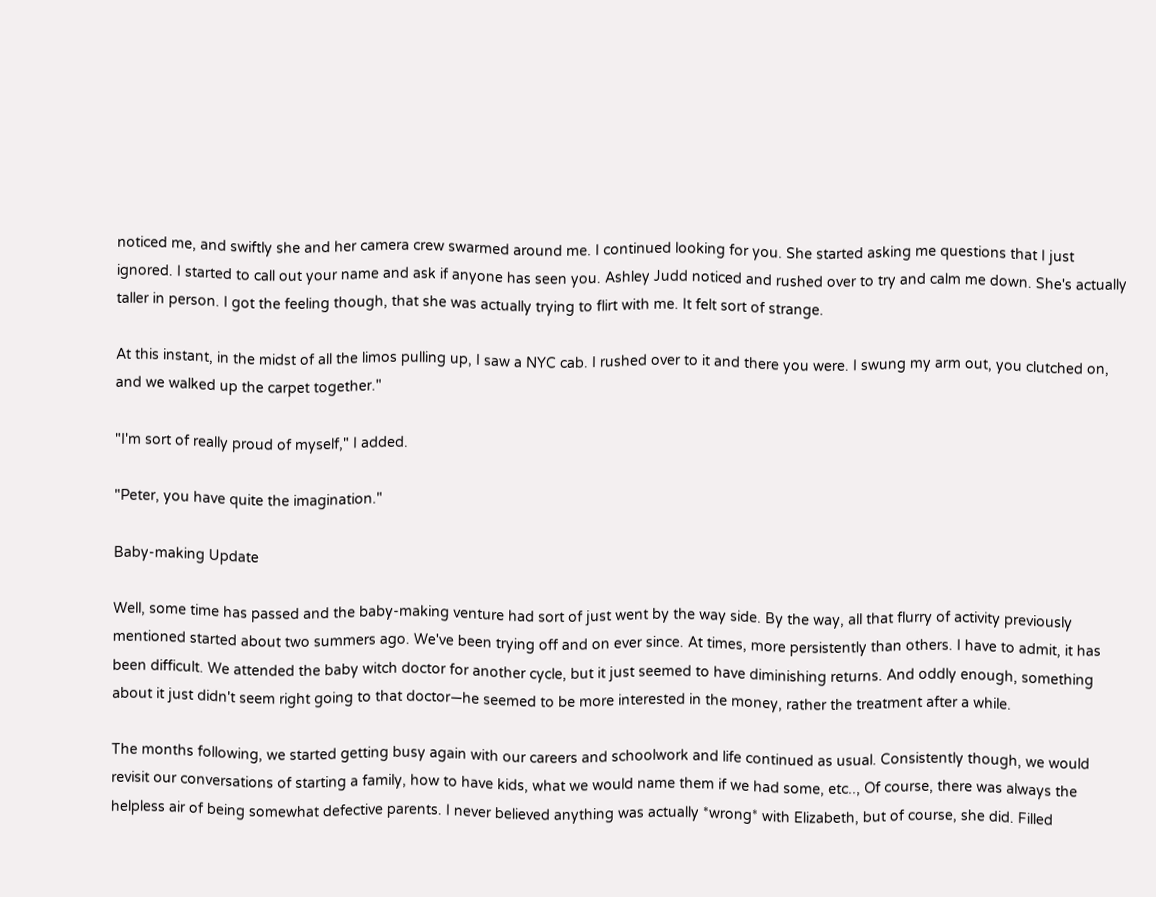noticed me, and swiftly she and her camera crew swarmed around me. I continued looking for you. She started asking me questions that I just ignored. I started to call out your name and ask if anyone has seen you. Ashley Judd noticed and rushed over to try and calm me down. She's actually taller in person. I got the feeling though, that she was actually trying to flirt with me. It felt sort of strange.

At this instant, in the midst of all the limos pulling up, I saw a NYC cab. I rushed over to it and there you were. I swung my arm out, you clutched on, and we walked up the carpet together."

"I'm sort of really proud of myself," I added.

"Peter, you have quite the imagination."

Baby-making Update

Well, some time has passed and the baby-making venture had sort of just went by the way side. By the way, all that flurry of activity previously mentioned started about two summers ago. We've been trying off and on ever since. At times, more persistently than others. I have to admit, it has been difficult. We attended the baby witch doctor for another cycle, but it just seemed to have diminishing returns. And oddly enough, something about it just didn't seem right going to that doctor—he seemed to be more interested in the money, rather the treatment after a while.

The months following, we started getting busy again with our careers and schoolwork and life continued as usual. Consistently though, we would revisit our conversations of starting a family, how to have kids, what we would name them if we had some, etc.., Of course, there was always the helpless air of being somewhat defective parents. I never believed anything was actually *wrong* with Elizabeth, but of course, she did. Filled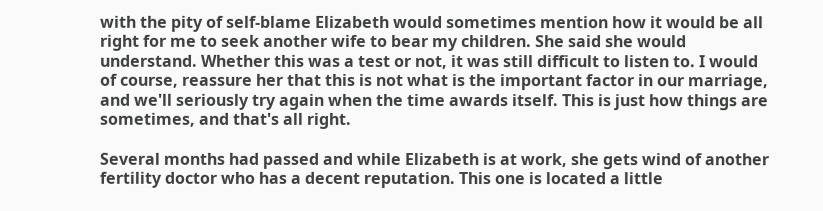with the pity of self-blame Elizabeth would sometimes mention how it would be all right for me to seek another wife to bear my children. She said she would understand. Whether this was a test or not, it was still difficult to listen to. I would of course, reassure her that this is not what is the important factor in our marriage, and we'll seriously try again when the time awards itself. This is just how things are sometimes, and that's all right.

Several months had passed and while Elizabeth is at work, she gets wind of another fertility doctor who has a decent reputation. This one is located a little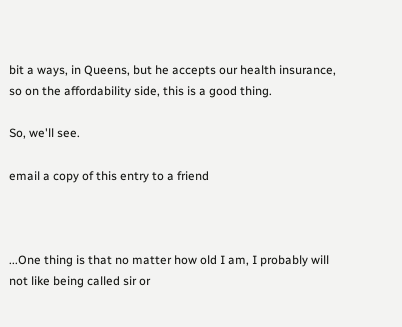bit a ways, in Queens, but he accepts our health insurance, so on the affordability side, this is a good thing.

So, we'll see.

email a copy of this entry to a friend



...One thing is that no matter how old I am, I probably will not like being called sir or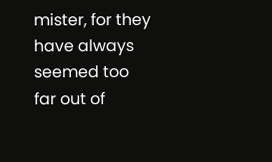mister, for they have always seemed too far out of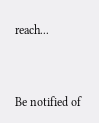reach...




Be notified of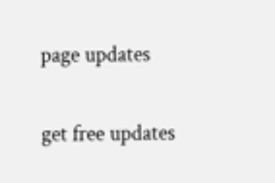page updates

get free updates